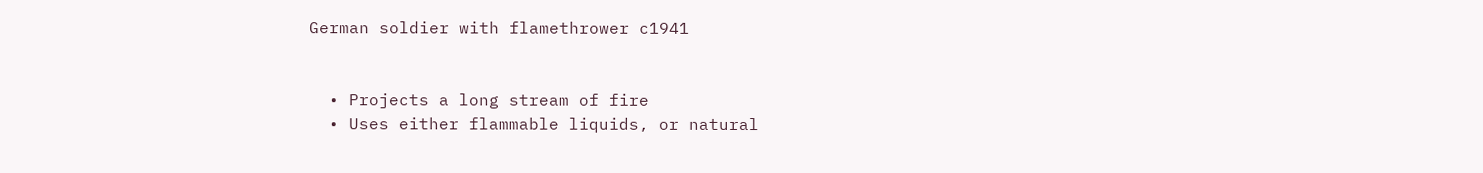German soldier with flamethrower c1941


  • Projects a long stream of fire
  • Uses either flammable liquids, or natural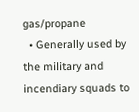gas/propane
  • Generally used by the military and incendiary squads to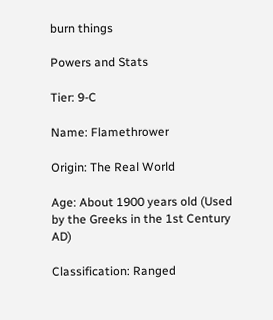burn things

Powers and Stats

Tier: 9-C

Name: Flamethrower

Origin: The Real World

Age: About 1900 years old (Used by the Greeks in the 1st Century AD)

Classification: Ranged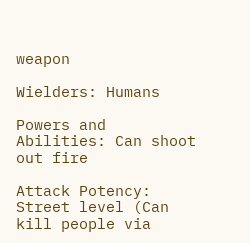weapon

Wielders: Humans

Powers and Abilities: Can shoot out fire

Attack Potency: Street level (Can kill people via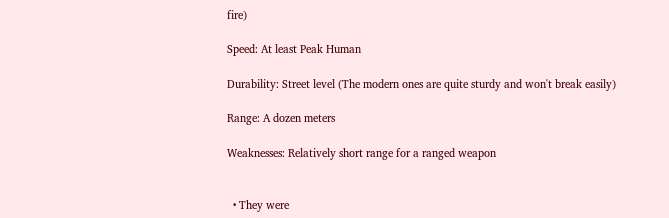fire)

Speed: At least Peak Human

Durability: Street level (The modern ones are quite sturdy and won't break easily)

Range: A dozen meters

Weaknesses: Relatively short range for a ranged weapon


  • They were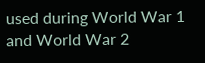used during World War 1 and World War 2